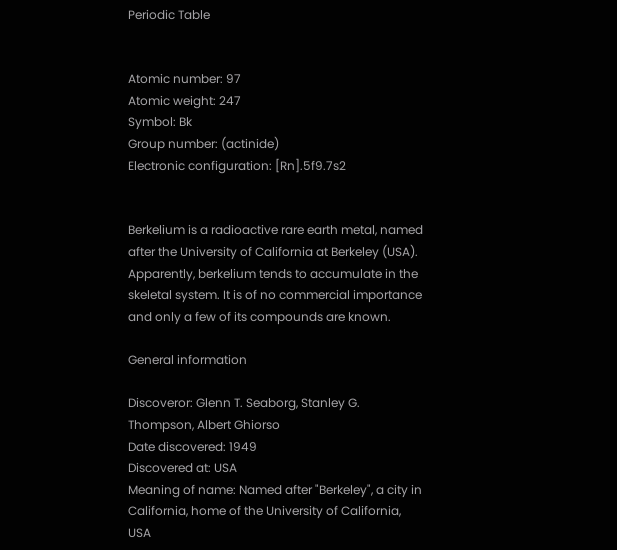Periodic Table


Atomic number: 97
Atomic weight: 247
Symbol: Bk
Group number: (actinide)
Electronic configuration: [Rn].5f9.7s2


Berkelium is a radioactive rare earth metal, named after the University of California at Berkeley (USA). Apparently, berkelium tends to accumulate in the skeletal system. It is of no commercial importance and only a few of its compounds are known.

General information

Discoveror: Glenn T. Seaborg, Stanley G. Thompson, Albert Ghiorso
Date discovered: 1949
Discovered at: USA
Meaning of name: Named after "Berkeley", a city in California, home of the University of California, USA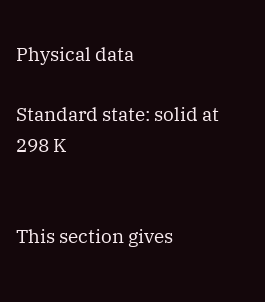Physical data

Standard state: solid at 298 K


This section gives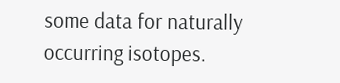some data for naturally occurring isotopes.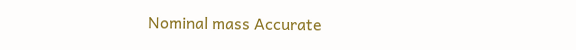Nominal mass Accurate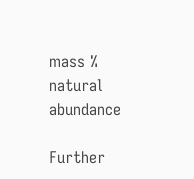mass % natural abundance

Further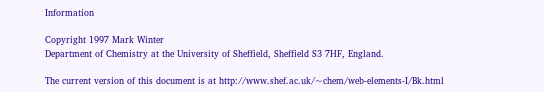Information

Copyright 1997 Mark Winter
Department of Chemistry at the University of Sheffield, Sheffield S3 7HF, England.

The current version of this document is at http://www.shef.ac.uk/~chem/web-elements-I/Bk.html